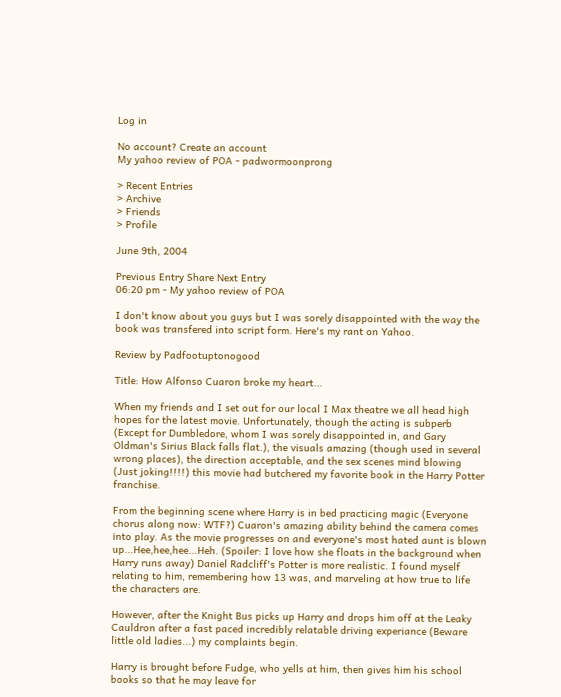Log in

No account? Create an account
My yahoo review of POA - padwormoonprong

> Recent Entries
> Archive
> Friends
> Profile

June 9th, 2004

Previous Entry Share Next Entry
06:20 pm - My yahoo review of POA

I don't know about you guys but I was sorely disappointed with the way the book was transfered into script form. Here's my rant on Yahoo.

Review by Padfootuptonogood

Title: How Alfonso Cuaron broke my heart...

When my friends and I set out for our local I Max theatre we all head high hopes for the latest movie. Unfortunately, though the acting is subperb (Except for Dumbledore, whom I was sorely disappointed in, and Gary Oldman's Sirius Black falls flat.), the visuals amazing (though used in several wrong places), the direction acceptable, and the sex scenes mind blowing (Just joking!!!!) this movie had butchered my favorite book in the Harry Potter franchise.

From the beginning scene where Harry is in bed practicing magic (Everyone chorus along now: WTF?) Cuaron's amazing ability behind the camera comes into play. As the movie progresses on and everyone's most hated aunt is blown up...Hee,hee,hee...Heh. (Spoiler: I love how she floats in the background when Harry runs away) Daniel Radcliff's Potter is more realistic. I found myself relating to him, remembering how 13 was, and marveling at how true to life the characters are.

However, after the Knight Bus picks up Harry and drops him off at the Leaky Cauldron after a fast paced incredibly relatable driving experiance (Beware little old ladies...) my complaints begin.

Harry is brought before Fudge, who yells at him, then gives him his school books so that he may leave for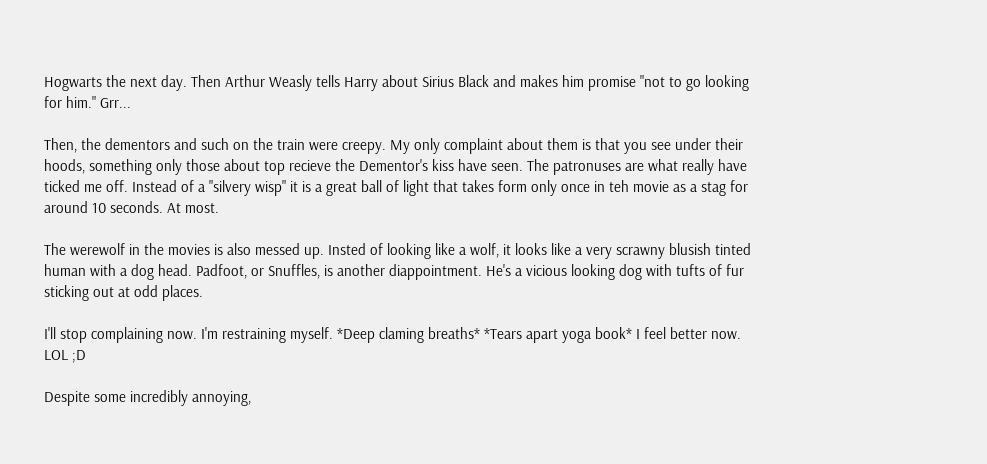Hogwarts the next day. Then Arthur Weasly tells Harry about Sirius Black and makes him promise "not to go looking for him." Grr...

Then, the dementors and such on the train were creepy. My only complaint about them is that you see under their hoods, something only those about top recieve the Dementor's kiss have seen. The patronuses are what really have ticked me off. Instead of a "silvery wisp" it is a great ball of light that takes form only once in teh movie as a stag for around 10 seconds. At most.

The werewolf in the movies is also messed up. Insted of looking like a wolf, it looks like a very scrawny blusish tinted human with a dog head. Padfoot, or Snuffles, is another diappointment. He's a vicious looking dog with tufts of fur sticking out at odd places.

I'll stop complaining now. I'm restraining myself. *Deep claming breaths* *Tears apart yoga book* I feel better now. LOL ;D

Despite some incredibly annoying,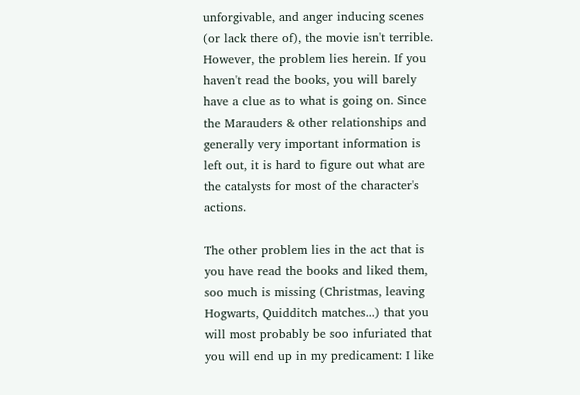unforgivable, and anger inducing scenes (or lack there of), the movie isn't terrible. However, the problem lies herein. If you haven't read the books, you will barely have a clue as to what is going on. Since the Marauders & other relationships and generally very important information is left out, it is hard to figure out what are the catalysts for most of the character's actions.

The other problem lies in the act that is you have read the books and liked them, soo much is missing (Christmas, leaving Hogwarts, Quidditch matches...) that you will most probably be soo infuriated that you will end up in my predicament: I like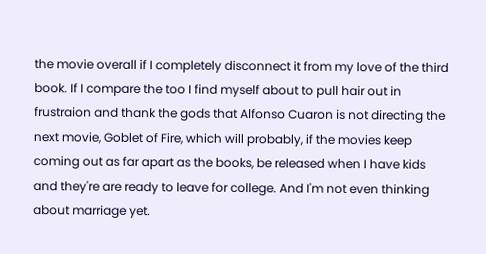the movie overall if I completely disconnect it from my love of the third book. If I compare the too I find myself about to pull hair out in frustraion and thank the gods that Alfonso Cuaron is not directing the next movie, Goblet of Fire, which will probably, if the movies keep coming out as far apart as the books, be released when I have kids and they're are ready to leave for college. And I'm not even thinking about marriage yet.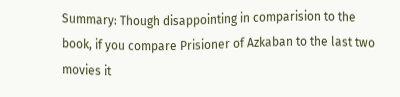Summary: Though disappointing in comparision to the book, if you compare Prisioner of Azkaban to the last two movies it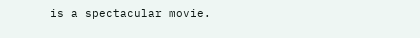is a spectacular movie.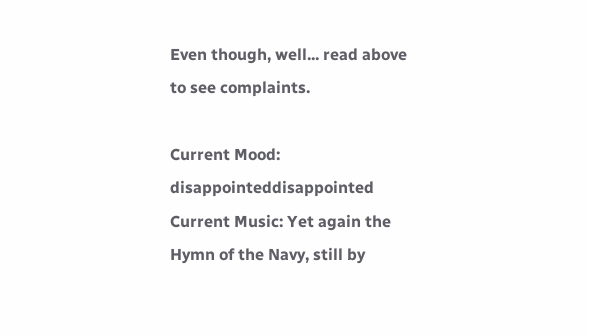Even though, well... read above to see complaints.

Current Mood: disappointeddisappointed
Current Music: Yet again the Hymn of the Navy, still by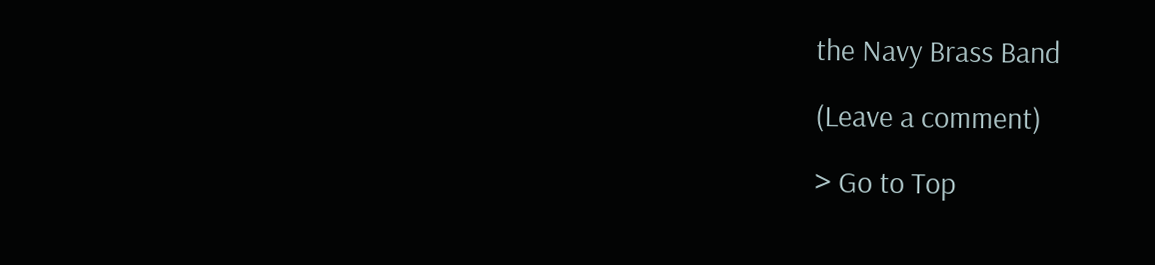the Navy Brass Band

(Leave a comment)

> Go to Top